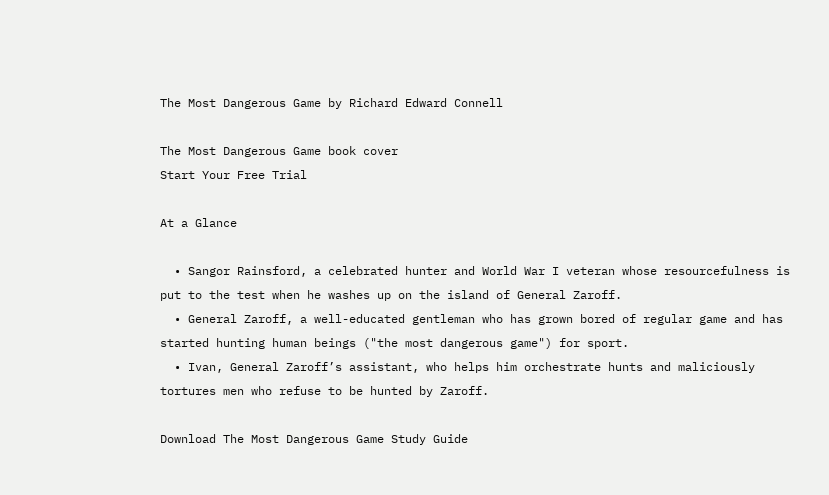The Most Dangerous Game by Richard Edward Connell

The Most Dangerous Game book cover
Start Your Free Trial

At a Glance

  • Sangor Rainsford, a celebrated hunter and World War I veteran whose resourcefulness is put to the test when he washes up on the island of General Zaroff.
  • General Zaroff, a well-educated gentleman who has grown bored of regular game and has started hunting human beings ("the most dangerous game") for sport.
  • Ivan, General Zaroff’s assistant, who helps him orchestrate hunts and maliciously tortures men who refuse to be hunted by Zaroff.

Download The Most Dangerous Game Study Guide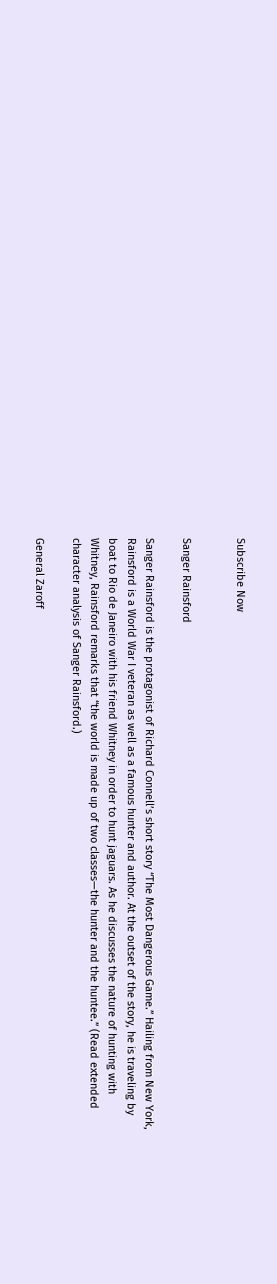Subscribe Now


Sanger Rainsford

Sanger Rainsford is the protagonist of Richard Connell’s short story “The Most Dangerous Game.” Hailing from New York, Rainsford is a World War I veteran as well as a famous hunter and author. At the outset of the story, he is traveling by boat to Rio de Janeiro with his friend Whitney in order to hunt jaguars. As he discusses the nature of hunting with Whitney, Rainsford remarks that “the world is made up of two classes—the hunter and the huntee.” (Read extended character analysis of Sanger Rainsford.)

General Zaroff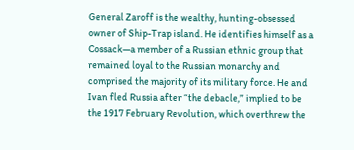General Zaroff is the wealthy, hunting-obsessed owner of Ship-Trap island. He identifies himself as a Cossack—a member of a Russian ethnic group that remained loyal to the Russian monarchy and comprised the majority of its military force. He and Ivan fled Russia after “the debacle,” implied to be the 1917 February Revolution, which overthrew the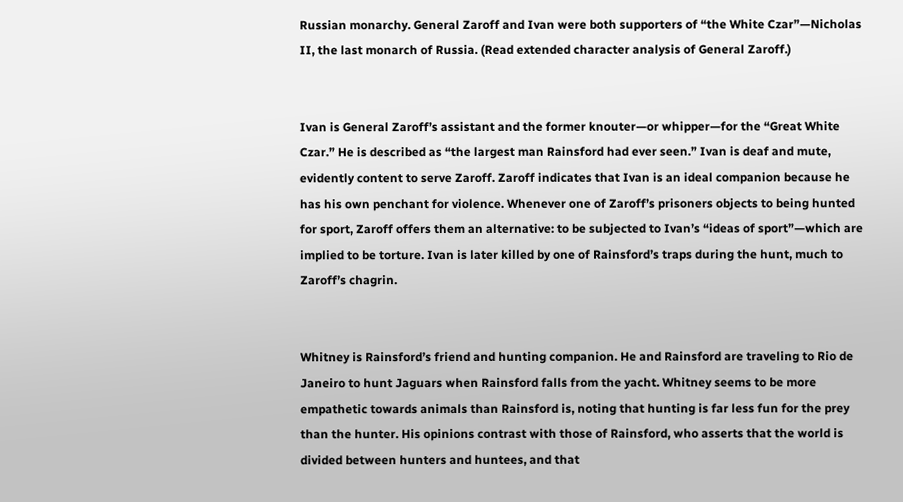Russian monarchy. General Zaroff and Ivan were both supporters of “the White Czar”—Nicholas II, the last monarch of Russia. (Read extended character analysis of General Zaroff.)


Ivan is General Zaroff’s assistant and the former knouter—or whipper—for the “Great White Czar.” He is described as “the largest man Rainsford had ever seen.” Ivan is deaf and mute, evidently content to serve Zaroff. Zaroff indicates that Ivan is an ideal companion because he has his own penchant for violence. Whenever one of Zaroff’s prisoners objects to being hunted for sport, Zaroff offers them an alternative: to be subjected to Ivan’s “ideas of sport”—which are implied to be torture. Ivan is later killed by one of Rainsford’s traps during the hunt, much to Zaroff’s chagrin.


Whitney is Rainsford’s friend and hunting companion. He and Rainsford are traveling to Rio de Janeiro to hunt Jaguars when Rainsford falls from the yacht. Whitney seems to be more empathetic towards animals than Rainsford is, noting that hunting is far less fun for the prey than the hunter. His opinions contrast with those of Rainsford, who asserts that the world is divided between hunters and huntees, and that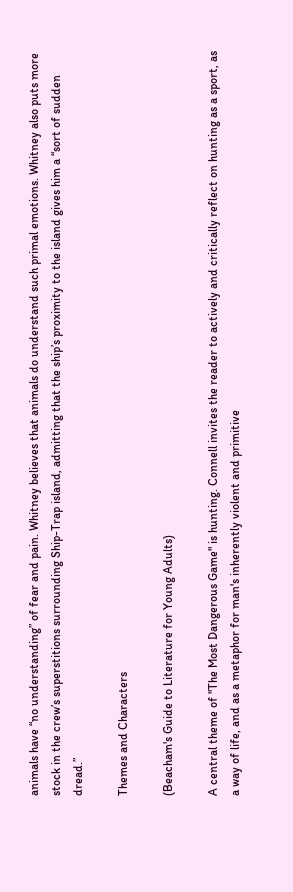animals have “no understanding” of fear and pain. Whitney believes that animals do understand such primal emotions. Whitney also puts more stock in the crew’s superstitions surrounding Ship-Trap island, admitting that the ship’s proximity to the island gives him a “sort of sudden dread.”

Themes and Characters

(Beacham's Guide to Literature for Young Adults)

A central theme of "The Most Dangerous Game" is hunting. Connell invites the reader to actively and critically reflect on hunting as a sport, as a way of life, and as a metaphor for man's inherently violent and primitive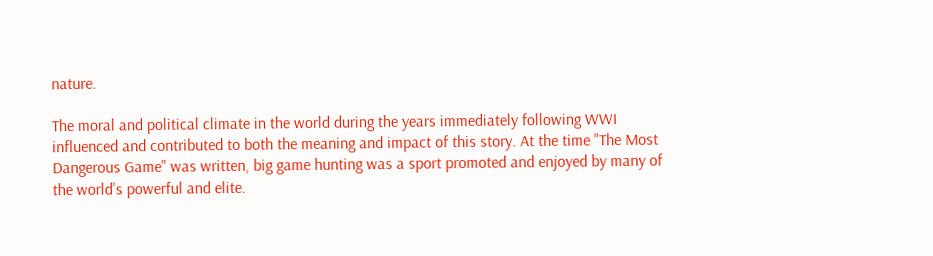nature.

The moral and political climate in the world during the years immediately following WWI influenced and contributed to both the meaning and impact of this story. At the time "The Most Dangerous Game" was written, big game hunting was a sport promoted and enjoyed by many of the world's powerful and elite.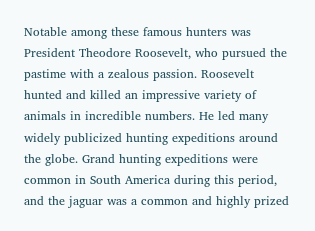Notable among these famous hunters was President Theodore Roosevelt, who pursued the pastime with a zealous passion. Roosevelt hunted and killed an impressive variety of animals in incredible numbers. He led many widely publicized hunting expeditions around the globe. Grand hunting expeditions were common in South America during this period, and the jaguar was a common and highly prized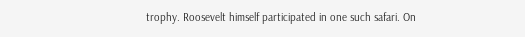trophy. Roosevelt himself participated in one such safari. On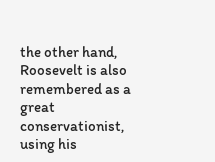the other hand, Roosevelt is also remembered as a great conservationist, using his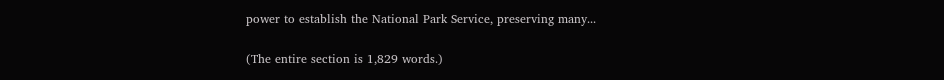power to establish the National Park Service, preserving many...

(The entire section is 1,829 words.)